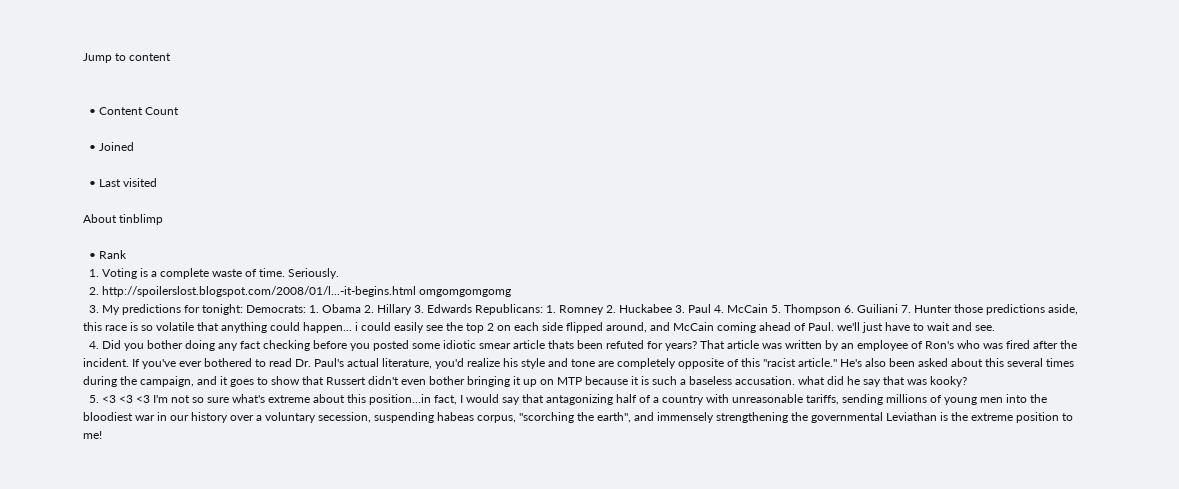Jump to content


  • Content Count

  • Joined

  • Last visited

About tinblimp

  • Rank
  1. Voting is a complete waste of time. Seriously.
  2. http://spoilerslost.blogspot.com/2008/01/l...-it-begins.html omgomgomgomg
  3. My predictions for tonight: Democrats: 1. Obama 2. Hillary 3. Edwards Republicans: 1. Romney 2. Huckabee 3. Paul 4. McCain 5. Thompson 6. Guiliani 7. Hunter those predictions aside, this race is so volatile that anything could happen... i could easily see the top 2 on each side flipped around, and McCain coming ahead of Paul. we'll just have to wait and see.
  4. Did you bother doing any fact checking before you posted some idiotic smear article thats been refuted for years? That article was written by an employee of Ron's who was fired after the incident. If you've ever bothered to read Dr. Paul's actual literature, you'd realize his style and tone are completely opposite of this "racist article." He's also been asked about this several times during the campaign, and it goes to show that Russert didn't even bother bringing it up on MTP because it is such a baseless accusation. what did he say that was kooky?
  5. <3 <3 <3 I'm not so sure what's extreme about this position...in fact, I would say that antagonizing half of a country with unreasonable tariffs, sending millions of young men into the bloodiest war in our history over a voluntary secession, suspending habeas corpus, "scorching the earth", and immensely strengthening the governmental Leviathan is the extreme position to me!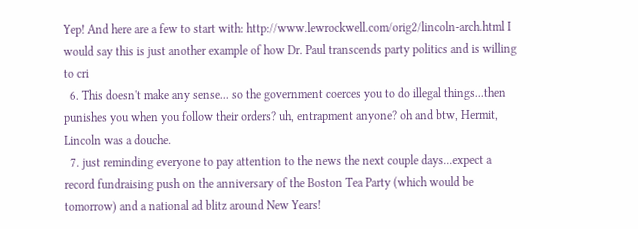Yep! And here are a few to start with: http://www.lewrockwell.com/orig2/lincoln-arch.html I would say this is just another example of how Dr. Paul transcends party politics and is willing to cri
  6. This doesn't make any sense... so the government coerces you to do illegal things...then punishes you when you follow their orders? uh, entrapment anyone? oh and btw, Hermit, Lincoln was a douche.
  7. just reminding everyone to pay attention to the news the next couple days...expect a record fundraising push on the anniversary of the Boston Tea Party (which would be tomorrow) and a national ad blitz around New Years!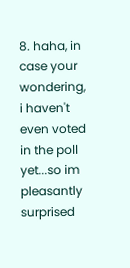8. haha, in case your wondering, i haven't even voted in the poll yet...so im pleasantly surprised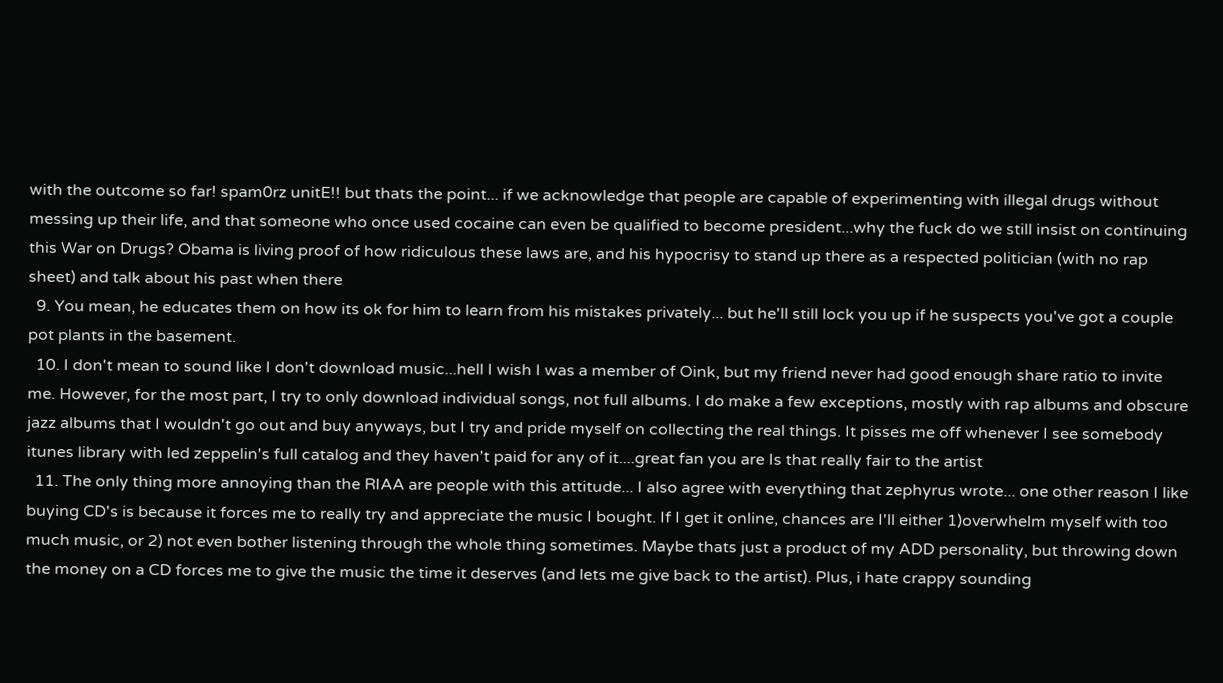with the outcome so far! spam0rz unitE!! but thats the point... if we acknowledge that people are capable of experimenting with illegal drugs without messing up their life, and that someone who once used cocaine can even be qualified to become president...why the fuck do we still insist on continuing this War on Drugs? Obama is living proof of how ridiculous these laws are, and his hypocrisy to stand up there as a respected politician (with no rap sheet) and talk about his past when there
  9. You mean, he educates them on how its ok for him to learn from his mistakes privately... but he'll still lock you up if he suspects you've got a couple pot plants in the basement.
  10. I don't mean to sound like I don't download music...hell I wish I was a member of Oink, but my friend never had good enough share ratio to invite me. However, for the most part, I try to only download individual songs, not full albums. I do make a few exceptions, mostly with rap albums and obscure jazz albums that I wouldn't go out and buy anyways, but I try and pride myself on collecting the real things. It pisses me off whenever I see somebody itunes library with led zeppelin's full catalog and they haven't paid for any of it....great fan you are Is that really fair to the artist
  11. The only thing more annoying than the RIAA are people with this attitude... I also agree with everything that zephyrus wrote... one other reason I like buying CD's is because it forces me to really try and appreciate the music I bought. If I get it online, chances are I'll either 1)overwhelm myself with too much music, or 2) not even bother listening through the whole thing sometimes. Maybe thats just a product of my ADD personality, but throwing down the money on a CD forces me to give the music the time it deserves (and lets me give back to the artist). Plus, i hate crappy sounding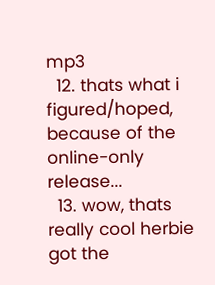mp3
  12. thats what i figured/hoped, because of the online-only release...
  13. wow, thats really cool herbie got the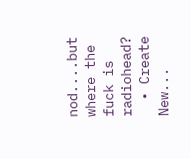nod....but where the fuck is radiohead?
  • Create New...